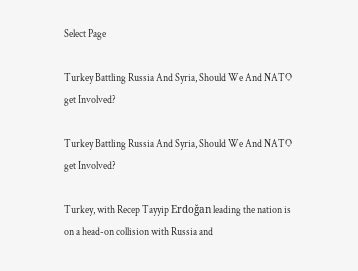Select Page

Turkey Battling Russia And Syria, Should We And NATO get Involved?

Turkey Battling Russia And Syria, Should We And NATO get Involved?

Turkey, with Recep Tayyip Erdoğan leading the nation is on a head-on collision with Russia and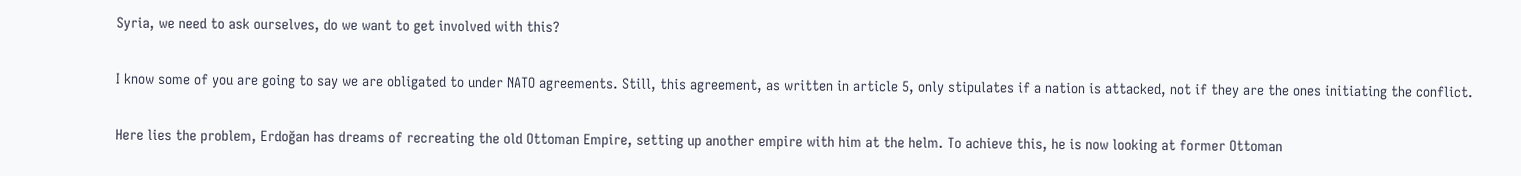Syria, we need to ask ourselves, do we want to get involved with this?

I know some of you are going to say we are obligated to under NATO agreements. Still, this agreement, as written in article 5, only stipulates if a nation is attacked, not if they are the ones initiating the conflict.

Here lies the problem, Erdoğan has dreams of recreating the old Ottoman Empire, setting up another empire with him at the helm. To achieve this, he is now looking at former Ottoman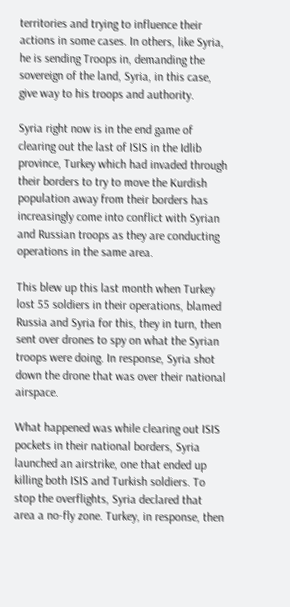territories and trying to influence their actions in some cases. In others, like Syria, he is sending Troops in, demanding the sovereign of the land, Syria, in this case, give way to his troops and authority.

Syria right now is in the end game of clearing out the last of ISIS in the Idlib province, Turkey which had invaded through their borders to try to move the Kurdish population away from their borders has increasingly come into conflict with Syrian and Russian troops as they are conducting operations in the same area.

This blew up this last month when Turkey lost 55 soldiers in their operations, blamed Russia and Syria for this, they in turn, then sent over drones to spy on what the Syrian troops were doing. In response, Syria shot down the drone that was over their national airspace.

What happened was while clearing out ISIS pockets in their national borders, Syria launched an airstrike, one that ended up killing both ISIS and Turkish soldiers. To stop the overflights, Syria declared that area a no-fly zone. Turkey, in response, then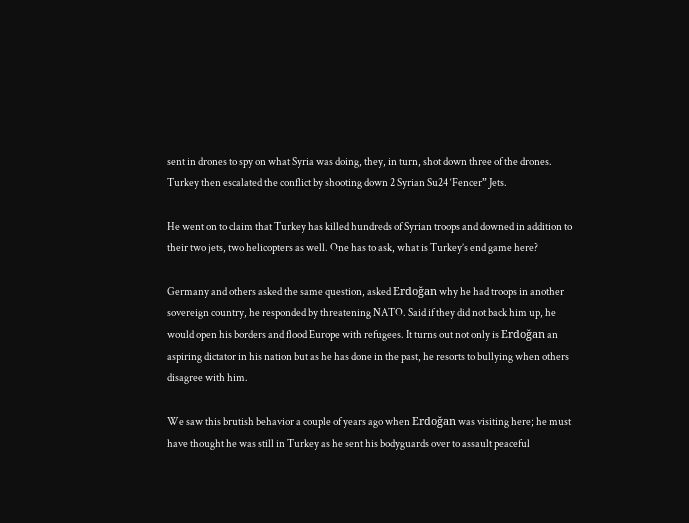sent in drones to spy on what Syria was doing, they, in turn, shot down three of the drones. Turkey then escalated the conflict by shooting down 2 Syrian Su24 ‘Fencer” Jets.

He went on to claim that Turkey has killed hundreds of Syrian troops and downed in addition to their two jets, two helicopters as well. One has to ask, what is Turkey’s end game here?

Germany and others asked the same question, asked Erdoğan why he had troops in another sovereign country, he responded by threatening NATO. Said if they did not back him up, he would open his borders and flood Europe with refugees. It turns out not only is Erdoğan an aspiring dictator in his nation but as he has done in the past, he resorts to bullying when others disagree with him.

We saw this brutish behavior a couple of years ago when Erdoğan was visiting here; he must have thought he was still in Turkey as he sent his bodyguards over to assault peaceful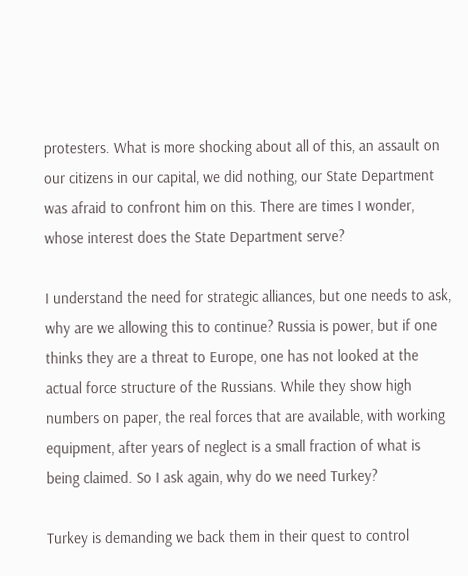protesters. What is more shocking about all of this, an assault on our citizens in our capital, we did nothing, our State Department was afraid to confront him on this. There are times I wonder, whose interest does the State Department serve?

I understand the need for strategic alliances, but one needs to ask, why are we allowing this to continue? Russia is power, but if one thinks they are a threat to Europe, one has not looked at the actual force structure of the Russians. While they show high numbers on paper, the real forces that are available, with working equipment, after years of neglect is a small fraction of what is being claimed. So I ask again, why do we need Turkey?

Turkey is demanding we back them in their quest to control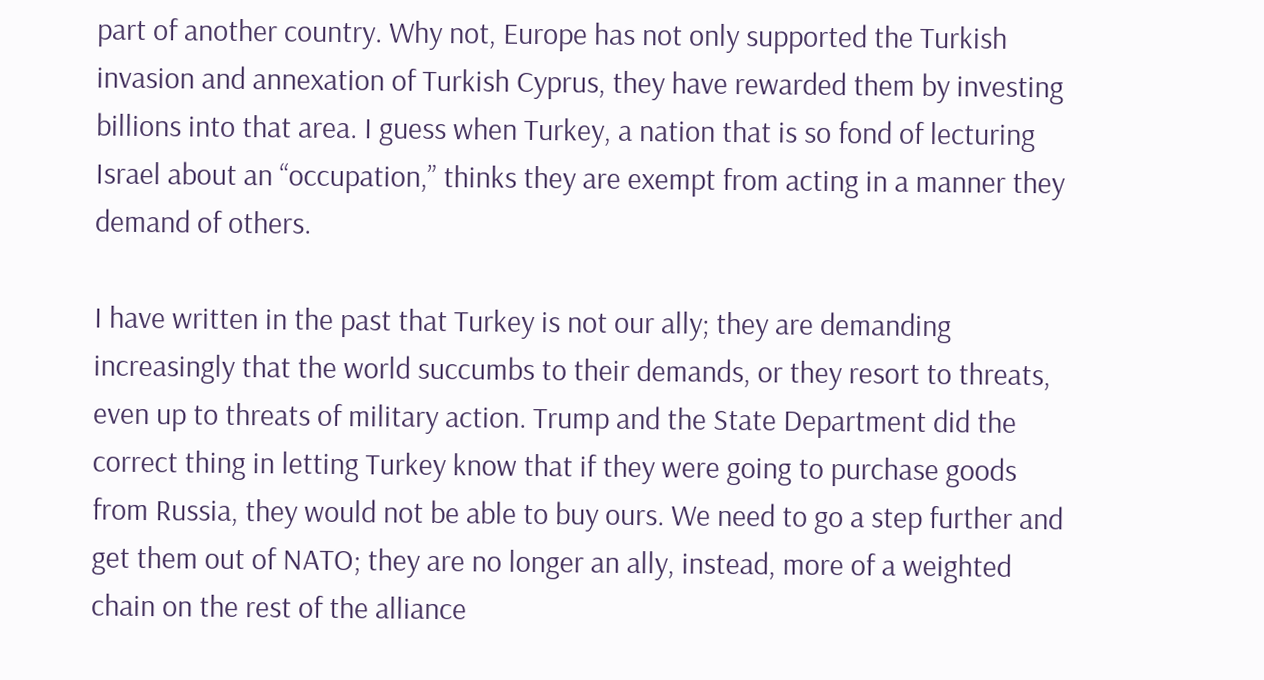part of another country. Why not, Europe has not only supported the Turkish invasion and annexation of Turkish Cyprus, they have rewarded them by investing billions into that area. I guess when Turkey, a nation that is so fond of lecturing Israel about an “occupation,” thinks they are exempt from acting in a manner they demand of others.

I have written in the past that Turkey is not our ally; they are demanding increasingly that the world succumbs to their demands, or they resort to threats, even up to threats of military action. Trump and the State Department did the correct thing in letting Turkey know that if they were going to purchase goods from Russia, they would not be able to buy ours. We need to go a step further and get them out of NATO; they are no longer an ally, instead, more of a weighted chain on the rest of the alliance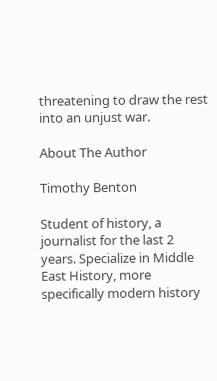threatening to draw the rest into an unjust war.

About The Author

Timothy Benton

Student of history, a journalist for the last 2 years. Specialize in Middle East History, more specifically modern history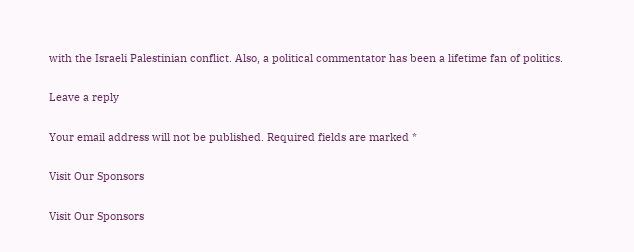with the Israeli Palestinian conflict. Also, a political commentator has been a lifetime fan of politics.

Leave a reply

Your email address will not be published. Required fields are marked *

Visit Our Sponsors

Visit Our Sponsors